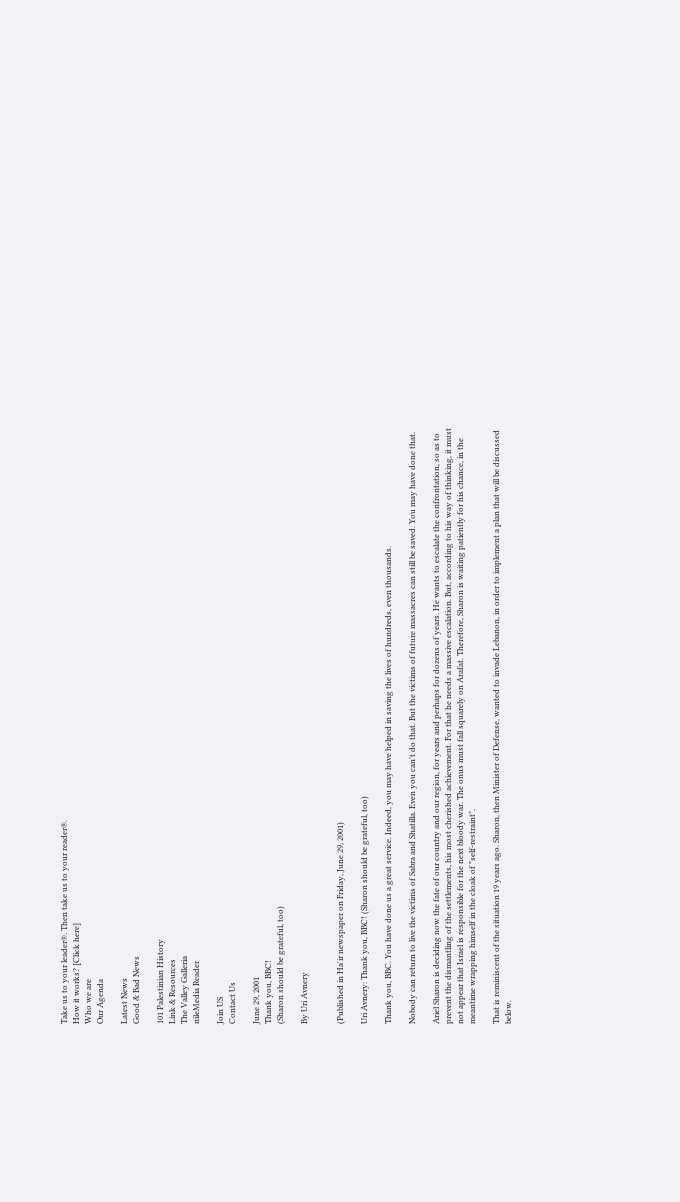Take us to your leader®. Then take us to your reader®.
How it works? [Click here]
Who we are
Our Agenda

Latest News
Good & Bad News

101 Palestinian History
Link & Resources
The Valley Galleria
nileMedia Reader

Join US
Contact Us

June 29, 2001
Thank you, BBC!
(Sharon should be grateful, too)

By Uri Avnery


(Published in Ha'ir newspaper on Friday, June 29, 2001)

Uri Avnery: Thank you, BBC! (Sharon should be grateful, too)

Thank you, BBC. You have done us a great service. Indeed, you may have helped in saving the lives of hundreds, even thousands.

Nobody can return to live the victims of Sabra and Shatilla. Even you can't do that. But the victims of future massacres can still be saved. You may have done that.

Ariel Sharon is deciding now the fate of our country and our region, for years and perhaps for dozens of years. He wants to escalate the confrontation, so as to prevent the dismantling of the settlements, his most cherished achievement. For that he needs a massive escalation. But, according to his way of thinking, it must not appear that Israel is responsible for the next bloody war. The onus must fall squarely on Arafat. Therefore, Sharon is waiting patiently for his chance, in the meantime wrapping himself in the cloak of "self-restraint".

That is reminiscent of the situation 19 years ago. Sharon, then Minister of Defense, wanted to invade Lebanon, in order to implement a plan that will be discussed below.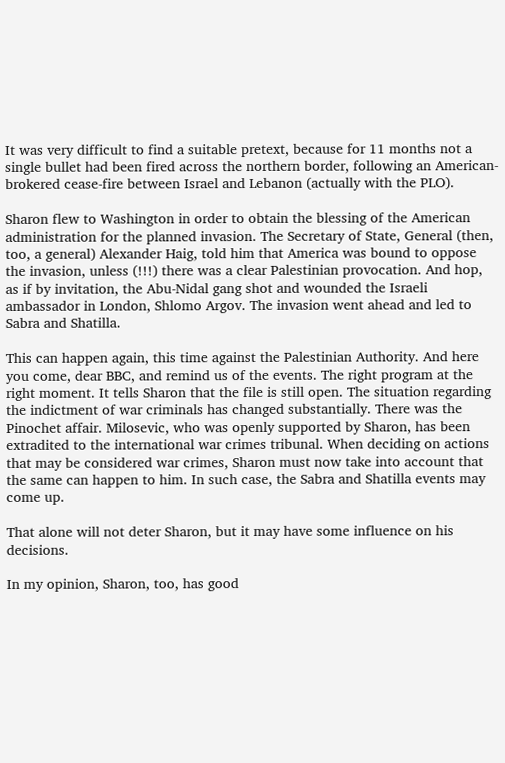It was very difficult to find a suitable pretext, because for 11 months not a single bullet had been fired across the northern border, following an American-brokered cease-fire between Israel and Lebanon (actually with the PLO).

Sharon flew to Washington in order to obtain the blessing of the American administration for the planned invasion. The Secretary of State, General (then, too, a general) Alexander Haig, told him that America was bound to oppose the invasion, unless (!!!) there was a clear Palestinian provocation. And hop, as if by invitation, the Abu-Nidal gang shot and wounded the Israeli ambassador in London, Shlomo Argov. The invasion went ahead and led to Sabra and Shatilla.

This can happen again, this time against the Palestinian Authority. And here you come, dear BBC, and remind us of the events. The right program at the right moment. It tells Sharon that the file is still open. The situation regarding the indictment of war criminals has changed substantially. There was the Pinochet affair. Milosevic, who was openly supported by Sharon, has been extradited to the international war crimes tribunal. When deciding on actions that may be considered war crimes, Sharon must now take into account that the same can happen to him. In such case, the Sabra and Shatilla events may come up.

That alone will not deter Sharon, but it may have some influence on his decisions.

In my opinion, Sharon, too, has good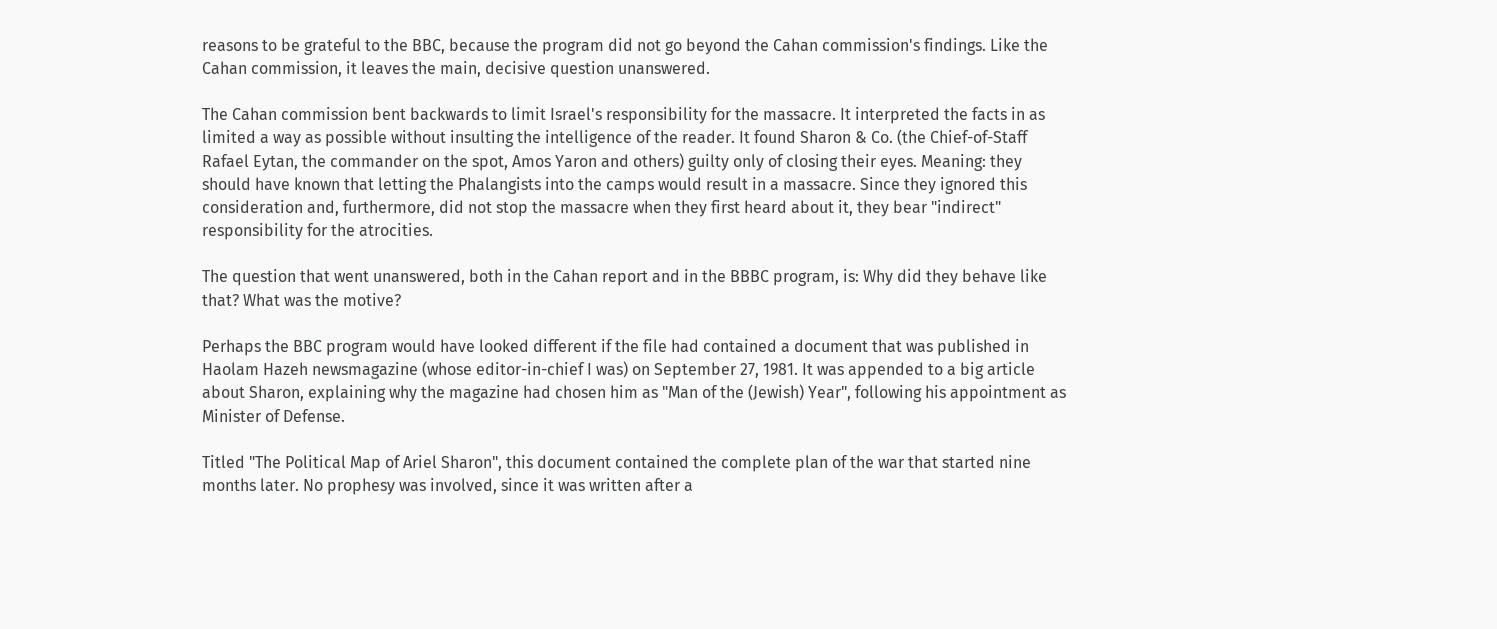reasons to be grateful to the BBC, because the program did not go beyond the Cahan commission's findings. Like the Cahan commission, it leaves the main, decisive question unanswered.

The Cahan commission bent backwards to limit Israel's responsibility for the massacre. It interpreted the facts in as limited a way as possible without insulting the intelligence of the reader. It found Sharon & Co. (the Chief-of-Staff Rafael Eytan, the commander on the spot, Amos Yaron and others) guilty only of closing their eyes. Meaning: they should have known that letting the Phalangists into the camps would result in a massacre. Since they ignored this consideration and, furthermore, did not stop the massacre when they first heard about it, they bear "indirect" responsibility for the atrocities.

The question that went unanswered, both in the Cahan report and in the BBBC program, is: Why did they behave like that? What was the motive?

Perhaps the BBC program would have looked different if the file had contained a document that was published in Haolam Hazeh newsmagazine (whose editor-in-chief I was) on September 27, 1981. It was appended to a big article about Sharon, explaining why the magazine had chosen him as "Man of the (Jewish) Year", following his appointment as Minister of Defense.

Titled "The Political Map of Ariel Sharon", this document contained the complete plan of the war that started nine months later. No prophesy was involved, since it was written after a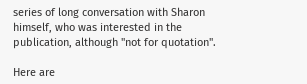series of long conversation with Sharon himself, who was interested in the publication, although "not for quotation".

Here are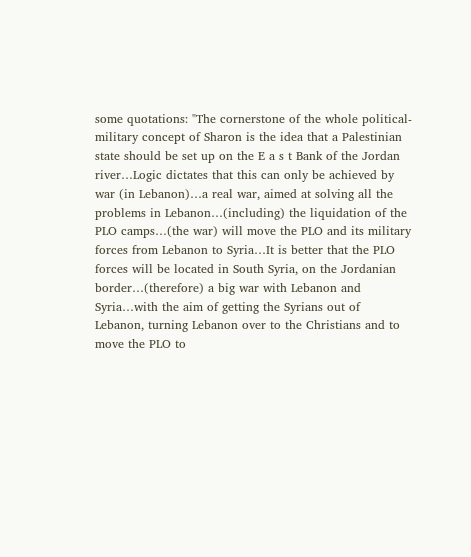some quotations: "The cornerstone of the whole political-military concept of Sharon is the idea that a Palestinian state should be set up on the E a s t Bank of the Jordan river…Logic dictates that this can only be achieved by war (in Lebanon)…a real war, aimed at solving all the problems in Lebanon…(including) the liquidation of the PLO camps…(the war) will move the PLO and its military forces from Lebanon to Syria…It is better that the PLO forces will be located in South Syria, on the Jordanian border…(therefore) a big war with Lebanon and Syria…with the aim of getting the Syrians out of Lebanon, turning Lebanon over to the Christians and to move the PLO to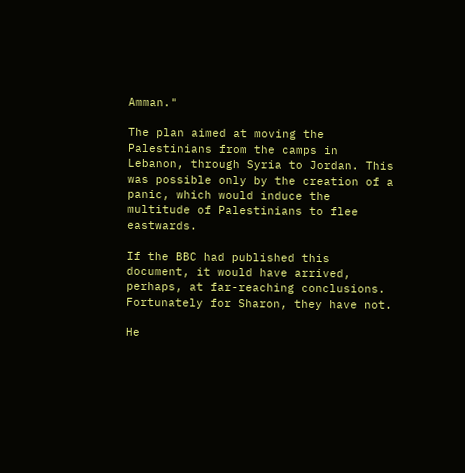Amman."

The plan aimed at moving the Palestinians from the camps in Lebanon, through Syria to Jordan. This was possible only by the creation of a panic, which would induce the multitude of Palestinians to flee eastwards.

If the BBC had published this document, it would have arrived, perhaps, at far-reaching conclusions. Fortunately for Sharon, they have not.

He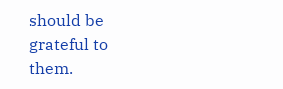should be grateful to them.